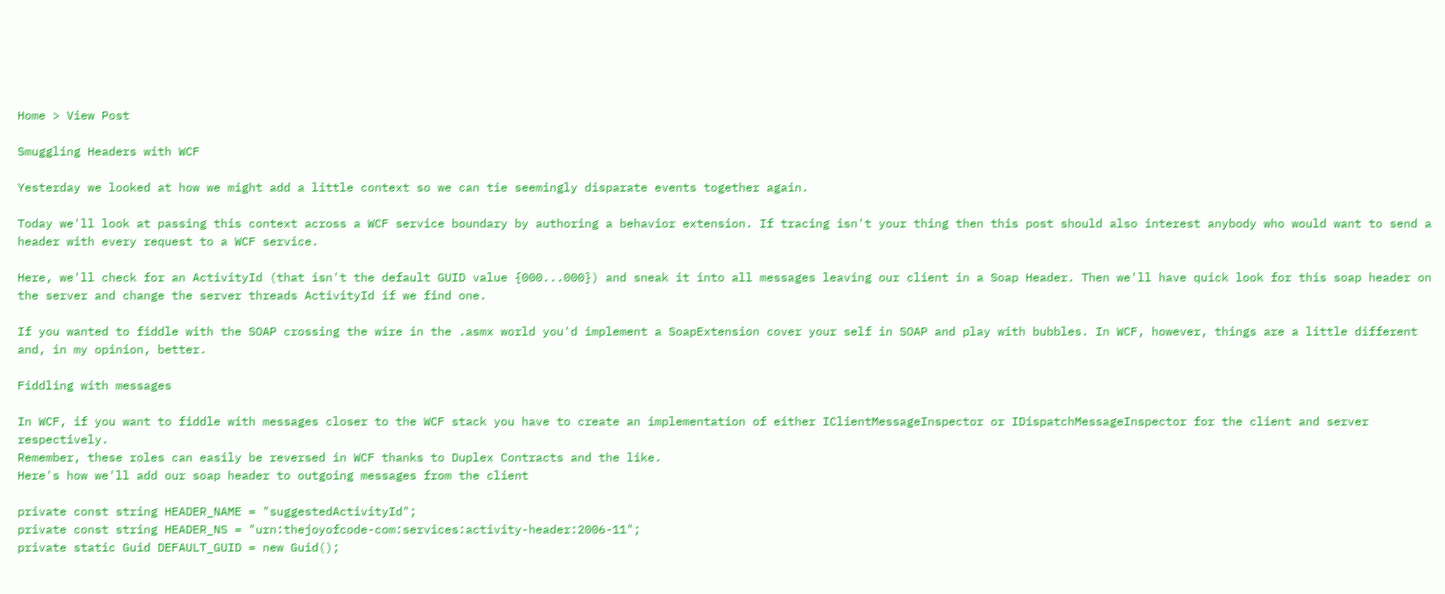Home > View Post

Smuggling Headers with WCF

Yesterday we looked at how we might add a little context so we can tie seemingly disparate events together again.

Today we'll look at passing this context across a WCF service boundary by authoring a behavior extension. If tracing isn't your thing then this post should also interest anybody who would want to send a header with every request to a WCF service.

Here, we'll check for an ActivityId (that isn't the default GUID value {000...000}) and sneak it into all messages leaving our client in a Soap Header. Then we'll have quick look for this soap header on the server and change the server threads ActivityId if we find one.

If you wanted to fiddle with the SOAP crossing the wire in the .asmx world you'd implement a SoapExtension cover your self in SOAP and play with bubbles. In WCF, however, things are a little different and, in my opinion, better.

Fiddling with messages

In WCF, if you want to fiddle with messages closer to the WCF stack you have to create an implementation of either IClientMessageInspector or IDispatchMessageInspector for the client and server respectively.
Remember, these roles can easily be reversed in WCF thanks to Duplex Contracts and the like.
Here's how we'll add our soap header to outgoing messages from the client

private const string HEADER_NAME = "suggestedActivityId";
private const string HEADER_NS = "urn:thejoyofcode-com:services:activity-header:2006-11";
private static Guid DEFAULT_GUID = new Guid();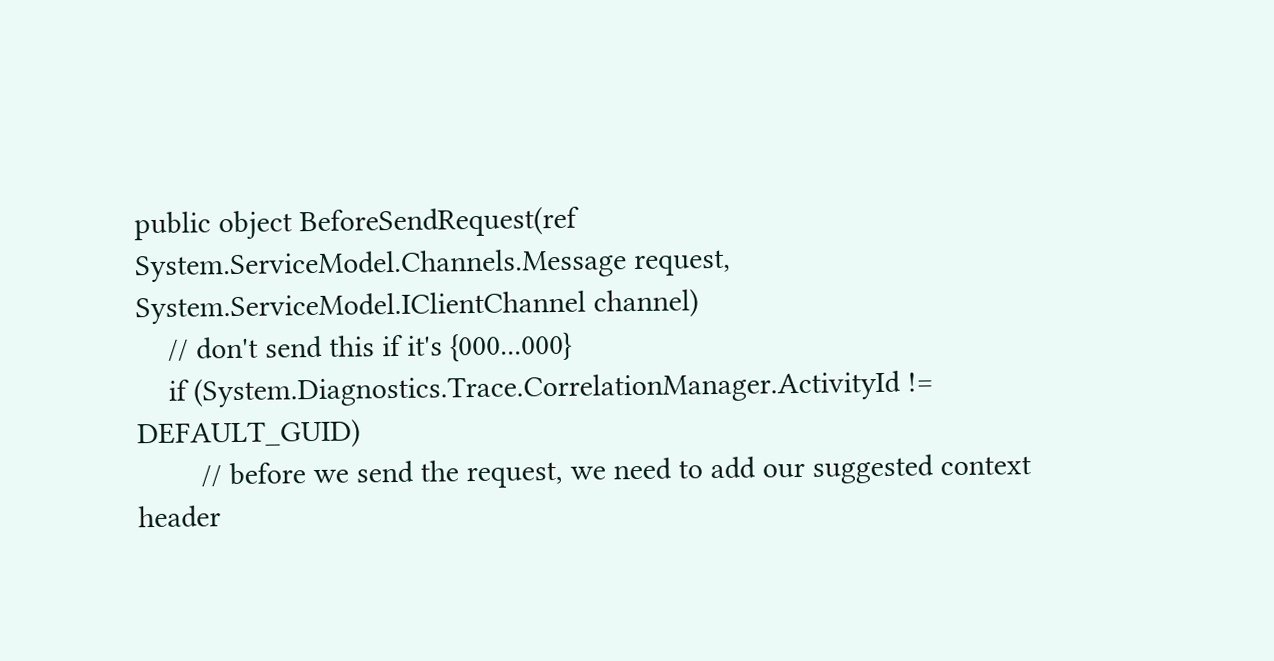public object BeforeSendRequest(ref System.ServiceModel.Channels.Message request, System.ServiceModel.IClientChannel channel)
    // don't send this if it's {000...000}
    if (System.Diagnostics.Trace.CorrelationManager.ActivityId != DEFAULT_GUID)
        // before we send the request, we need to add our suggested context header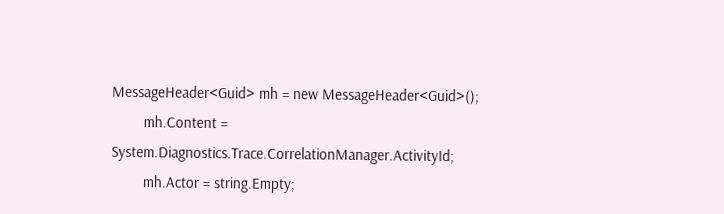MessageHeader<Guid> mh = new MessageHeader<Guid>();
        mh.Content = System.Diagnostics.Trace.CorrelationManager.ActivityId;
        mh.Actor = string.Empty;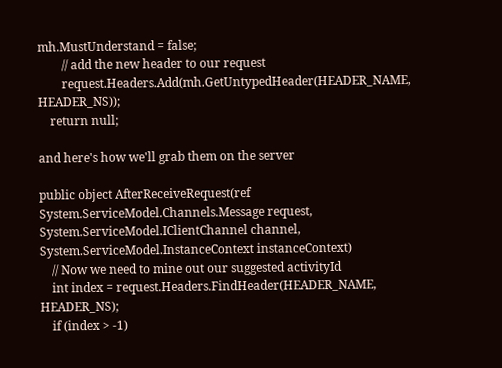mh.MustUnderstand = false;
        // add the new header to our request
        request.Headers.Add(mh.GetUntypedHeader(HEADER_NAME, HEADER_NS));
    return null;

and here's how we'll grab them on the server

public object AfterReceiveRequest(ref System.ServiceModel.Channels.Message request, System.ServiceModel.IClientChannel channel, System.ServiceModel.InstanceContext instanceContext)
    // Now we need to mine out our suggested activityId
    int index = request.Headers.FindHeader(HEADER_NAME, HEADER_NS);
    if (index > -1)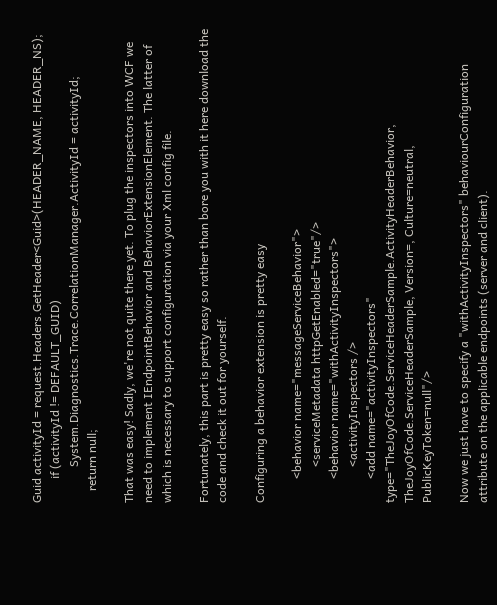Guid activityId = request.Headers.GetHeader<Guid>(HEADER_NAME, HEADER_NS);
        if (activityId != DEFAULT_GUID)
            System.Diagnostics.Trace.CorrelationManager.ActivityId = activityId;
    return null;

That was easy! Sadly, we're not quite there yet. To plug the inspectors into WCF we need to implement IEndpointBehavior and BehaviorExtensionElement. The latter of which is necessary to support configuration via your Xml config file.

Fortunately, this part is pretty easy so rather than bore you with it here download the code and check it out for yourself.

Configuring a behavior extension is pretty easy

        <behavior name="messageServiceBehavior">
            <serviceMetadata httpGetEnabled="true"/>
        <behavior name="withActivityInspectors">
            <activityInspectors />
        <add name="activityInspectors" type="TheJoyOfCode.ServiceHeaderSample.ActivityHeaderBehavior, TheJoyOfCode.ServiceHeaderSample, Version=, Culture=neutral, PublicKeyToken=null"/>

Now we just have to specify a "withActivityInspectors" behaviourConfiguration attribute on the applicable endpoints (server and client).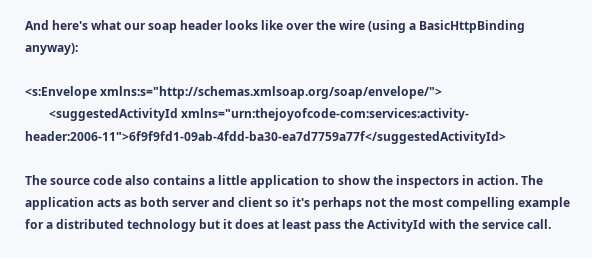And here's what our soap header looks like over the wire (using a BasicHttpBinding anyway):

<s:Envelope xmlns:s="http://schemas.xmlsoap.org/soap/envelope/">
        <suggestedActivityId xmlns="urn:thejoyofcode-com:services:activity-header:2006-11">6f9f9fd1-09ab-4fdd-ba30-ea7d7759a77f</suggestedActivityId>

The source code also contains a little application to show the inspectors in action. The application acts as both server and client so it's perhaps not the most compelling example for a distributed technology but it does at least pass the ActivityId with the service call.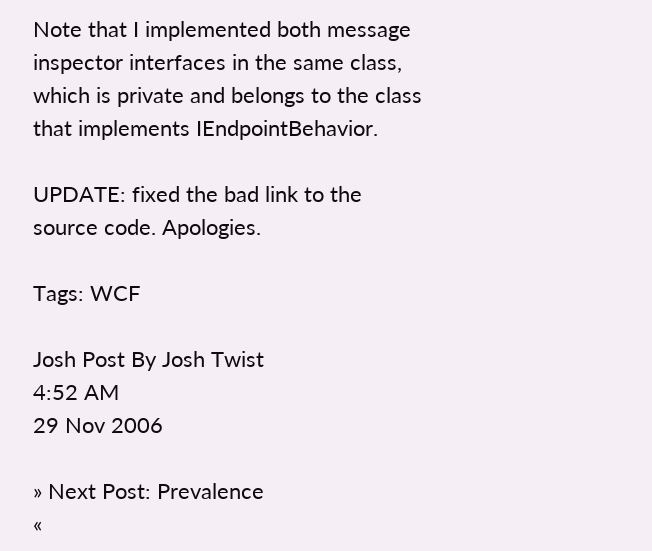Note that I implemented both message inspector interfaces in the same class, which is private and belongs to the class that implements IEndpointBehavior.

UPDATE: fixed the bad link to the source code. Apologies.

Tags: WCF

Josh Post By Josh Twist
4:52 AM
29 Nov 2006

» Next Post: Prevalence
«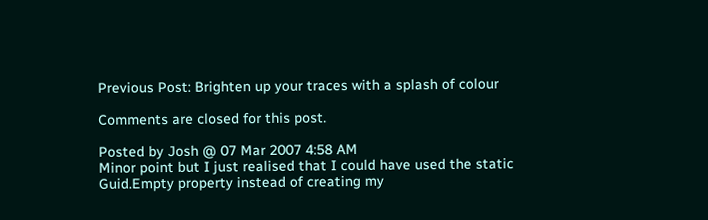Previous Post: Brighten up your traces with a splash of colour

Comments are closed for this post.

Posted by Josh @ 07 Mar 2007 4:58 AM
Minor point but I just realised that I could have used the static Guid.Empty property instead of creating my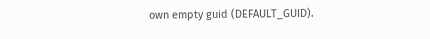own empty guid (DEFAULT_GUID).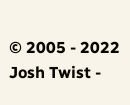© 2005 - 2022 Josh Twist -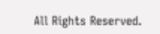All Rights Reserved.